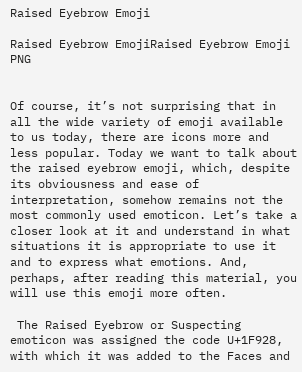Raised Eyebrow Emoji

Raised Eyebrow EmojiRaised Eyebrow Emoji PNG


Of course, it’s not surprising that in all the wide variety of emoji available to us today, there are icons more and less popular. Today we want to talk about the raised eyebrow emoji, which, despite its obviousness and ease of interpretation, somehow remains not the most commonly used emoticon. Let’s take a closer look at it and understand in what situations it is appropriate to use it and to express what emotions. And, perhaps, after reading this material, you will use this emoji more often.

 The Raised Eyebrow or Suspecting emoticon was assigned the code U+1F928, with which it was added to the Faces and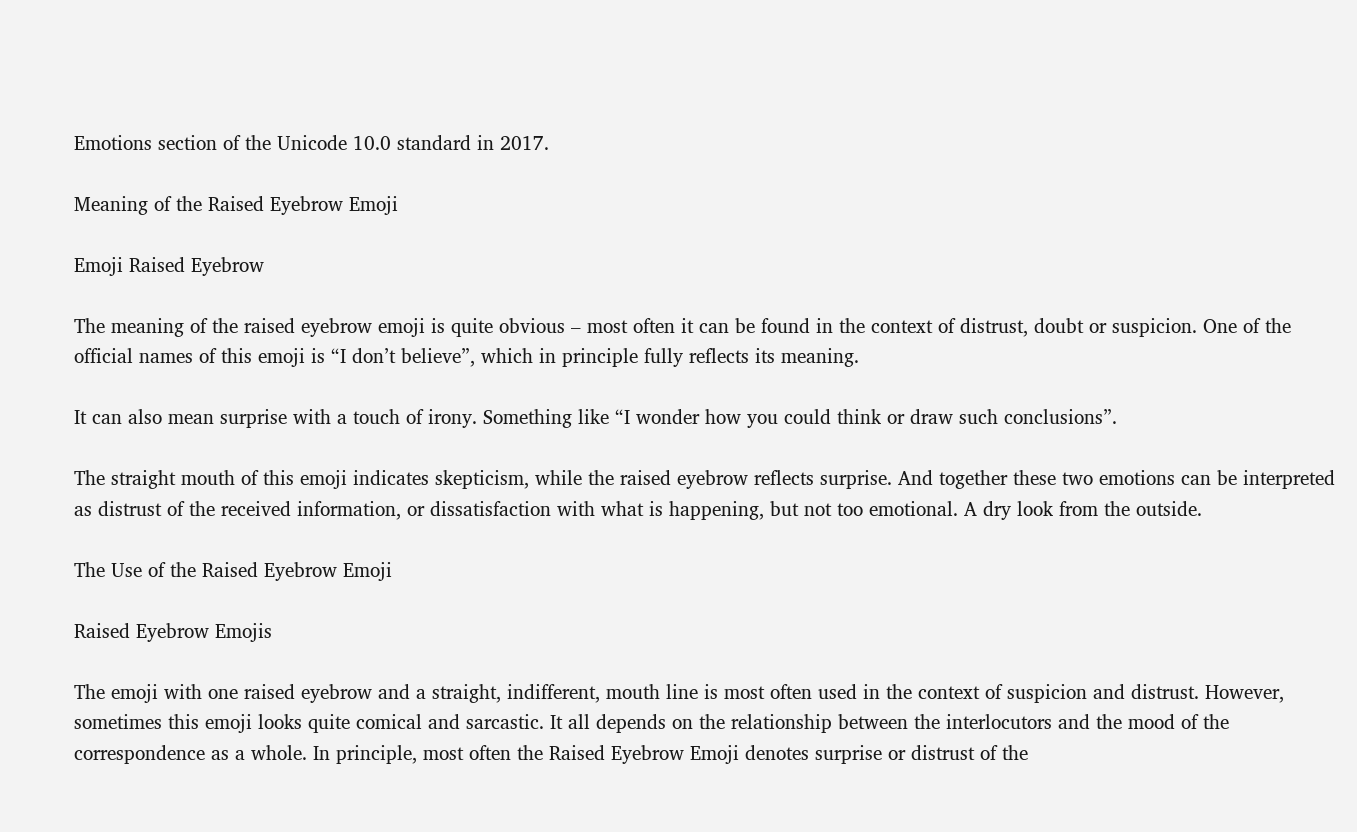Emotions section of the Unicode 10.0 standard in 2017.

Meaning of the Raised Eyebrow Emoji

Emoji Raised Eyebrow

The meaning of the raised eyebrow emoji is quite obvious – most often it can be found in the context of distrust, doubt or suspicion. One of the official names of this emoji is “I don’t believe”, which in principle fully reflects its meaning.

It can also mean surprise with a touch of irony. Something like “I wonder how you could think or draw such conclusions”.

The straight mouth of this emoji indicates skepticism, while the raised eyebrow reflects surprise. And together these two emotions can be interpreted as distrust of the received information, or dissatisfaction with what is happening, but not too emotional. A dry look from the outside.

The Use of the Raised Eyebrow Emoji

Raised Eyebrow Emojis

The emoji with one raised eyebrow and a straight, indifferent, mouth line is most often used in the context of suspicion and distrust. However, sometimes this emoji looks quite comical and sarcastic. It all depends on the relationship between the interlocutors and the mood of the correspondence as a whole. In principle, most often the Raised Eyebrow Emoji denotes surprise or distrust of the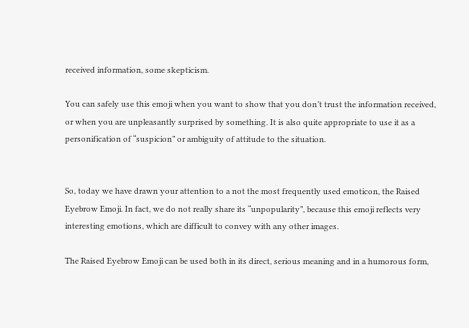received information, some skepticism.

You can safely use this emoji when you want to show that you don’t trust the information received, or when you are unpleasantly surprised by something. It is also quite appropriate to use it as a personification of “suspicion” or ambiguity of attitude to the situation.


So, today we have drawn your attention to a not the most frequently used emoticon, the Raised Eyebrow Emoji. In fact, we do not really share its “unpopularity”, because this emoji reflects very interesting emotions, which are difficult to convey with any other images.

The Raised Eyebrow Emoji can be used both in its direct, serious meaning and in a humorous form,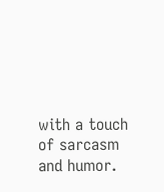with a touch of sarcasm and humor.